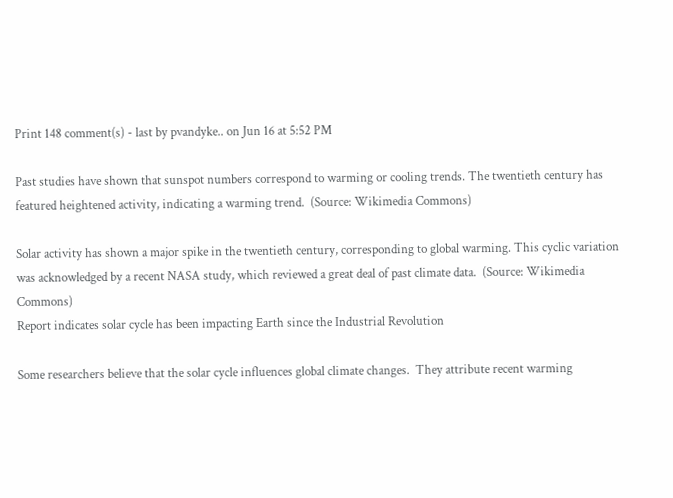Print 148 comment(s) - last by pvandyke.. on Jun 16 at 5:52 PM

Past studies have shown that sunspot numbers correspond to warming or cooling trends. The twentieth century has featured heightened activity, indicating a warming trend.  (Source: Wikimedia Commons)

Solar activity has shown a major spike in the twentieth century, corresponding to global warming. This cyclic variation was acknowledged by a recent NASA study, which reviewed a great deal of past climate data.  (Source: Wikimedia Commons)
Report indicates solar cycle has been impacting Earth since the Industrial Revolution

Some researchers believe that the solar cycle influences global climate changes.  They attribute recent warming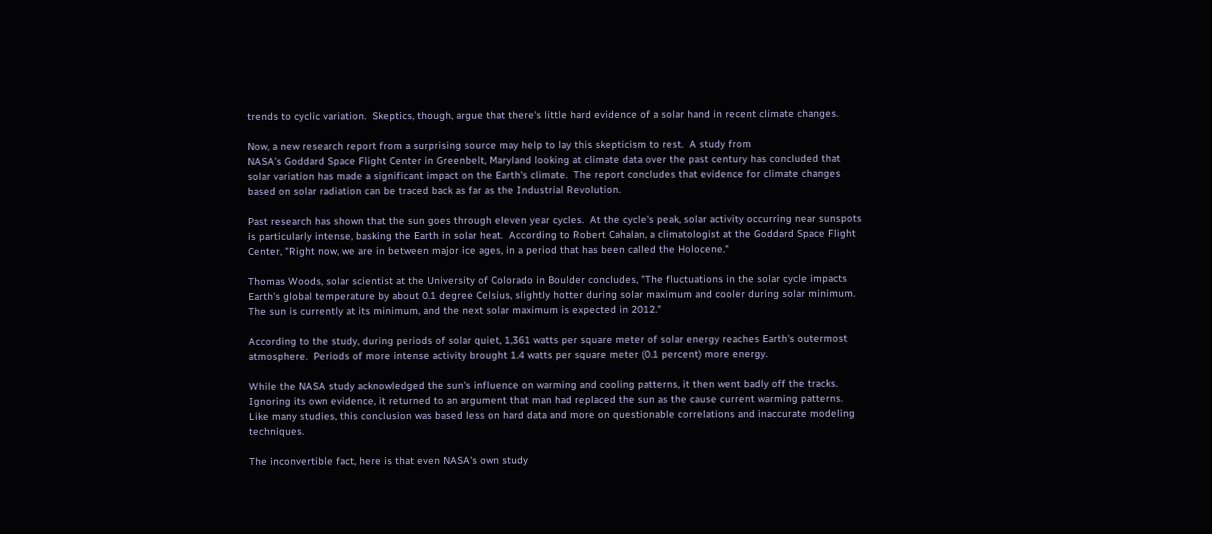trends to cyclic variation.  Skeptics, though, argue that there's little hard evidence of a solar hand in recent climate changes.

Now, a new research report from a surprising source may help to lay this skepticism to rest.  A study from
NASA’s Goddard Space Flight Center in Greenbelt, Maryland looking at climate data over the past century has concluded that solar variation has made a significant impact on the Earth's climate.  The report concludes that evidence for climate changes based on solar radiation can be traced back as far as the Industrial Revolution.

Past research has shown that the sun goes through eleven year cycles.  At the cycle's peak, solar activity occurring near sunspots is particularly intense, basking the Earth in solar heat.  According to Robert Cahalan, a climatologist at the Goddard Space Flight Center, "Right now, we are in between major ice ages, in a period that has been called the Holocene."

Thomas Woods, solar scientist at the University of Colorado in Boulder concludes, "The fluctuations in the solar cycle impacts Earth's global temperature by about 0.1 degree Celsius, slightly hotter during solar maximum and cooler during solar minimum.  The sun is currently at its minimum, and the next solar maximum is expected in 2012."

According to the study, during periods of solar quiet, 1,361 watts per square meter of solar energy reaches Earth's outermost atmosphere.  Periods of more intense activity brought 1.4 watts per square meter (0.1 percent) more energy.

While the NASA study acknowledged the sun's influence on warming and cooling patterns, it then went badly off the tracks.  Ignoring its own evidence, it returned to an argument that man had replaced the sun as the cause current warming patterns.  Like many studies, this conclusion was based less on hard data and more on questionable correlations and inaccurate modeling techniques.

The inconvertible fact, here is that even NASA's own study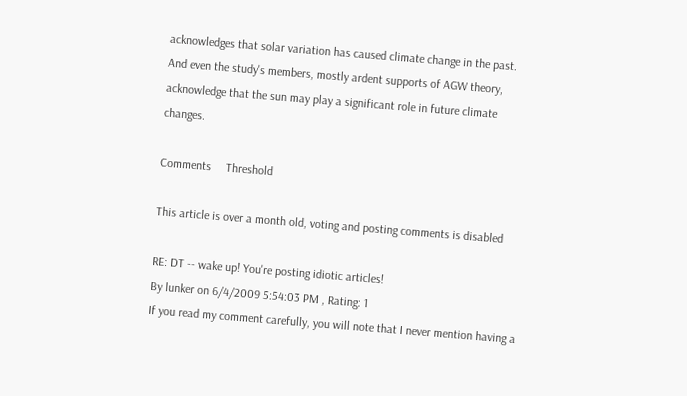acknowledges that solar variation has caused climate change in the past.  And even the study's members, mostly ardent supports of AGW theory, acknowledge that the sun may play a significant role in future climate changes.

Comments     Threshold

This article is over a month old, voting and posting comments is disabled

RE: DT -- wake up! You're posting idiotic articles!
By lunker on 6/4/2009 5:54:03 PM , Rating: 1
If you read my comment carefully, you will note that I never mention having a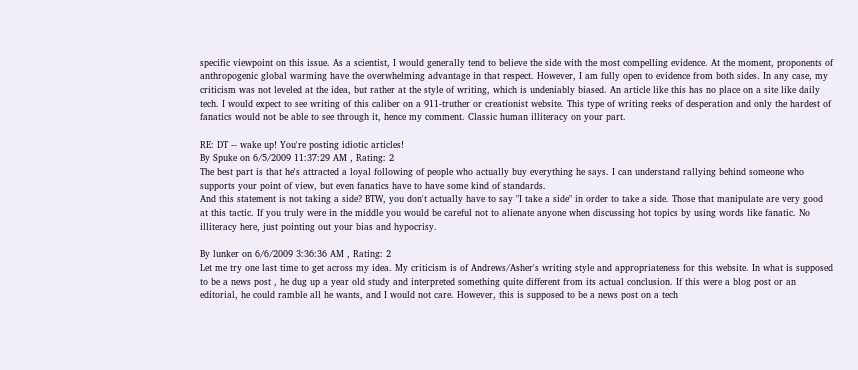specific viewpoint on this issue. As a scientist, I would generally tend to believe the side with the most compelling evidence. At the moment, proponents of anthropogenic global warming have the overwhelming advantage in that respect. However, I am fully open to evidence from both sides. In any case, my criticism was not leveled at the idea, but rather at the style of writing, which is undeniably biased. An article like this has no place on a site like daily tech. I would expect to see writing of this caliber on a 911-truther or creationist website. This type of writing reeks of desperation and only the hardest of fanatics would not be able to see through it, hence my comment. Classic human illiteracy on your part.

RE: DT -- wake up! You're posting idiotic articles!
By Spuke on 6/5/2009 11:37:29 AM , Rating: 2
The best part is that he's attracted a loyal following of people who actually buy everything he says. I can understand rallying behind someone who supports your point of view, but even fanatics have to have some kind of standards.
And this statement is not taking a side? BTW, you don't actually have to say "I take a side" in order to take a side. Those that manipulate are very good at this tactic. If you truly were in the middle you would be careful not to alienate anyone when discussing hot topics by using words like fanatic. No illiteracy here, just pointing out your bias and hypocrisy.

By lunker on 6/6/2009 3:36:36 AM , Rating: 2
Let me try one last time to get across my idea. My criticism is of Andrews/Asher's writing style and appropriateness for this website. In what is supposed to be a news post , he dug up a year old study and interpreted something quite different from its actual conclusion. If this were a blog post or an editorial, he could ramble all he wants, and I would not care. However, this is supposed to be a news post on a tech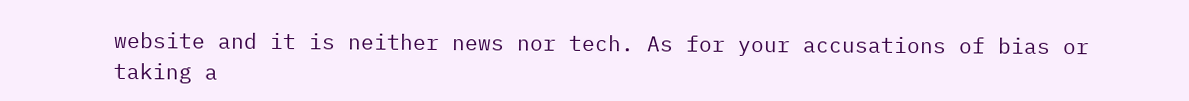website and it is neither news nor tech. As for your accusations of bias or taking a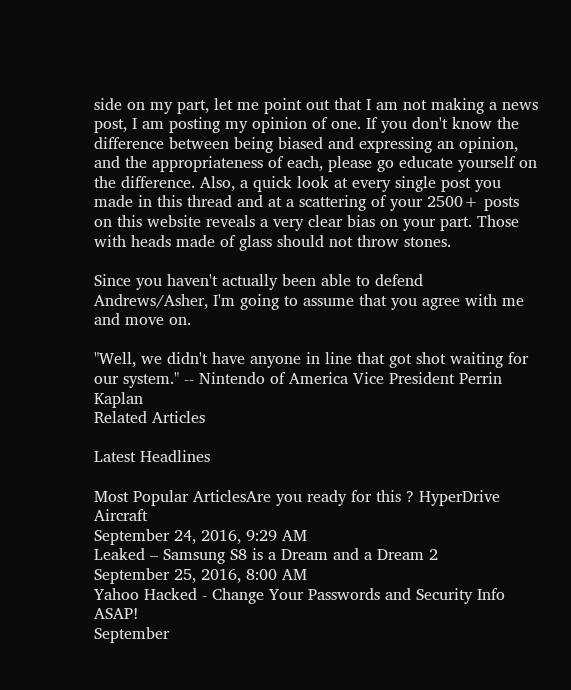side on my part, let me point out that I am not making a news post, I am posting my opinion of one. If you don't know the difference between being biased and expressing an opinion, and the appropriateness of each, please go educate yourself on the difference. Also, a quick look at every single post you made in this thread and at a scattering of your 2500+ posts on this website reveals a very clear bias on your part. Those with heads made of glass should not throw stones.

Since you haven't actually been able to defend Andrews/Asher, I'm going to assume that you agree with me and move on.

"Well, we didn't have anyone in line that got shot waiting for our system." -- Nintendo of America Vice President Perrin Kaplan
Related Articles

Latest Headlines

Most Popular ArticlesAre you ready for this ? HyperDrive Aircraft
September 24, 2016, 9:29 AM
Leaked – Samsung S8 is a Dream and a Dream 2
September 25, 2016, 8:00 AM
Yahoo Hacked - Change Your Passwords and Security Info ASAP!
September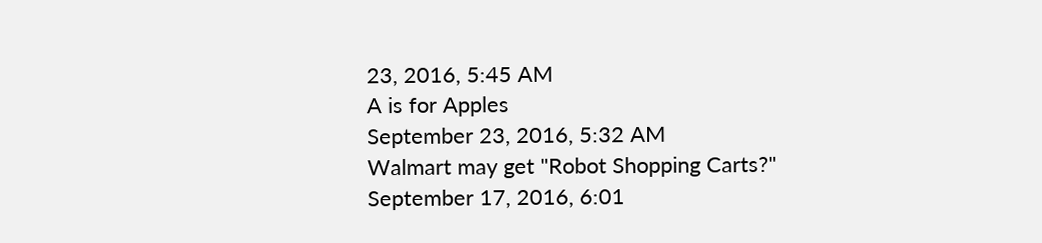23, 2016, 5:45 AM
A is for Apples
September 23, 2016, 5:32 AM
Walmart may get "Robot Shopping Carts?"
September 17, 2016, 6:01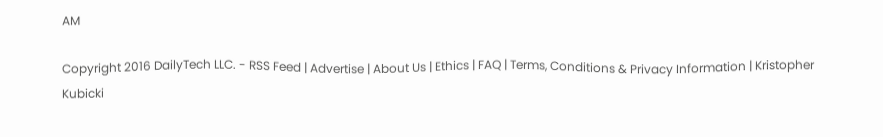AM

Copyright 2016 DailyTech LLC. - RSS Feed | Advertise | About Us | Ethics | FAQ | Terms, Conditions & Privacy Information | Kristopher Kubicki